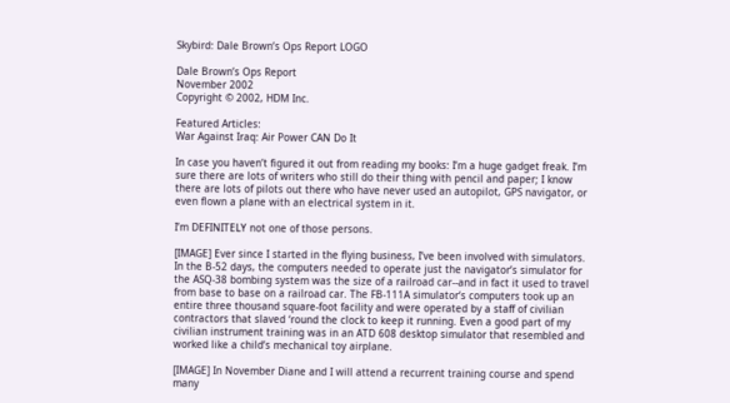Skybird: Dale Brown’s Ops Report LOGO

Dale Brown’s Ops Report
November 2002
Copyright © 2002, HDM Inc.

Featured Articles:
War Against Iraq: Air Power CAN Do It

In case you haven’t figured it out from reading my books: I’m a huge gadget freak. I’m sure there are lots of writers who still do their thing with pencil and paper; I know there are lots of pilots out there who have never used an autopilot, GPS navigator, or even flown a plane with an electrical system in it.

I’m DEFINITELY not one of those persons.

[IMAGE] Ever since I started in the flying business, I’ve been involved with simulators. In the B-52 days, the computers needed to operate just the navigator’s simulator for the ASQ-38 bombing system was the size of a railroad car--and in fact it used to travel from base to base on a railroad car. The FB-111A simulator’s computers took up an entire three thousand square-foot facility and were operated by a staff of civilian contractors that slaved ‘round the clock to keep it running. Even a good part of my civilian instrument training was in an ATD 608 desktop simulator that resembled and worked like a child’s mechanical toy airplane.

[IMAGE] In November Diane and I will attend a recurrent training course and spend many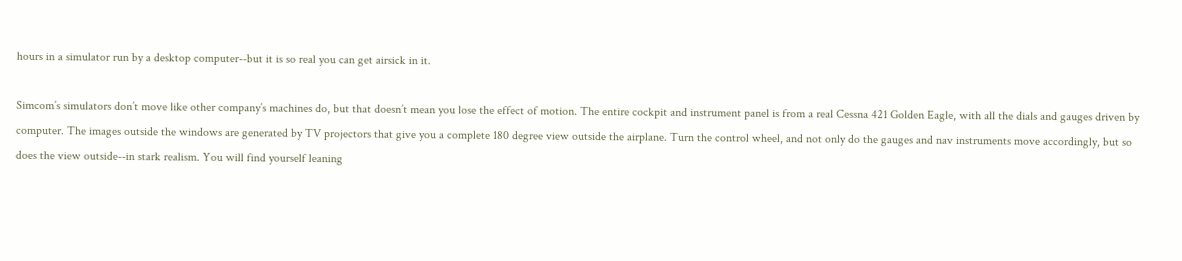hours in a simulator run by a desktop computer--but it is so real you can get airsick in it.

Simcom’s simulators don’t move like other company’s machines do, but that doesn’t mean you lose the effect of motion. The entire cockpit and instrument panel is from a real Cessna 421 Golden Eagle, with all the dials and gauges driven by computer. The images outside the windows are generated by TV projectors that give you a complete 180 degree view outside the airplane. Turn the control wheel, and not only do the gauges and nav instruments move accordingly, but so does the view outside--in stark realism. You will find yourself leaning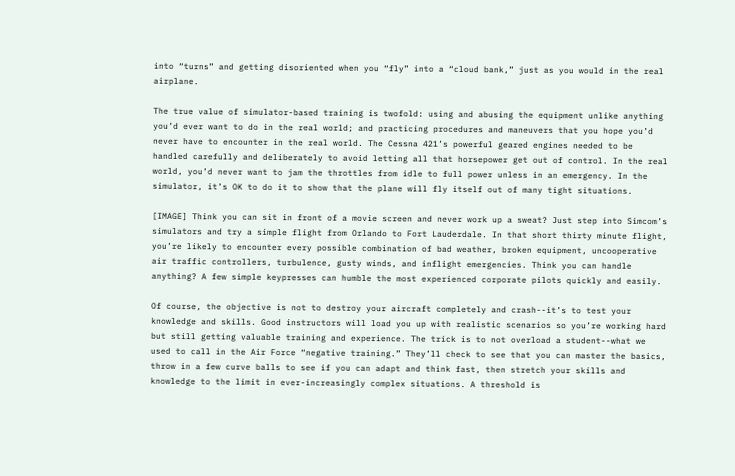into “turns” and getting disoriented when you “fly” into a “cloud bank,” just as you would in the real airplane.

The true value of simulator-based training is twofold: using and abusing the equipment unlike anything you’d ever want to do in the real world; and practicing procedures and maneuvers that you hope you’d never have to encounter in the real world. The Cessna 421’s powerful geared engines needed to be handled carefully and deliberately to avoid letting all that horsepower get out of control. In the real world, you’d never want to jam the throttles from idle to full power unless in an emergency. In the simulator, it’s OK to do it to show that the plane will fly itself out of many tight situations.

[IMAGE] Think you can sit in front of a movie screen and never work up a sweat? Just step into Simcom’s simulators and try a simple flight from Orlando to Fort Lauderdale. In that short thirty minute flight, you’re likely to encounter every possible combination of bad weather, broken equipment, uncooperative air traffic controllers, turbulence, gusty winds, and inflight emergencies. Think you can handle anything? A few simple keypresses can humble the most experienced corporate pilots quickly and easily.

Of course, the objective is not to destroy your aircraft completely and crash--it’s to test your knowledge and skills. Good instructors will load you up with realistic scenarios so you’re working hard but still getting valuable training and experience. The trick is to not overload a student--what we used to call in the Air Force “negative training.” They’ll check to see that you can master the basics, throw in a few curve balls to see if you can adapt and think fast, then stretch your skills and knowledge to the limit in ever-increasingly complex situations. A threshold is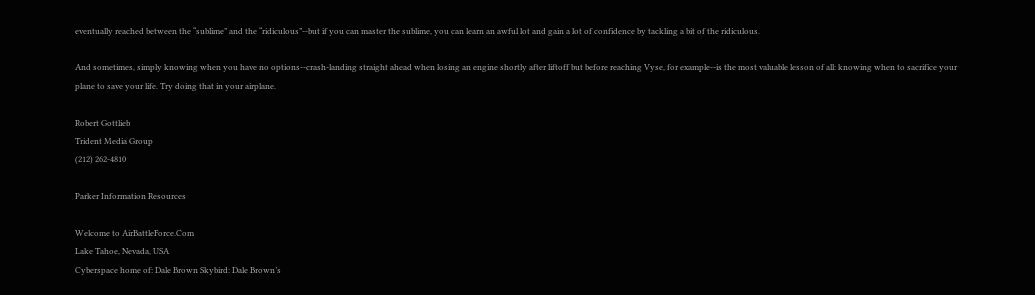eventually reached between the “sublime” and the “ridiculous”--but if you can master the sublime, you can learn an awful lot and gain a lot of confidence by tackling a bit of the ridiculous.

And sometimes, simply knowing when you have no options--crash-landing straight ahead when losing an engine shortly after liftoff but before reaching Vyse, for example--is the most valuable lesson of all: knowing when to sacrifice your plane to save your life. Try doing that in your airplane.

Robert Gottlieb
Trident Media Group
(212) 262-4810

Parker Information Resources

Welcome to AirBattleForce.Com
Lake Tahoe, Nevada, USA
Cyberspace home of: Dale Brown Skybird: Dale Brown’s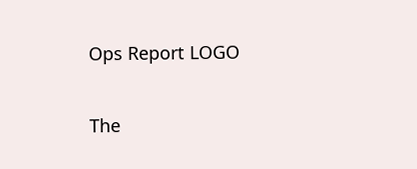Ops Report LOGO

The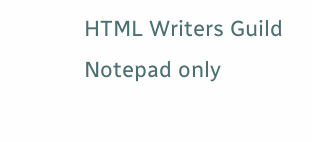HTML Writers Guild
Notepad only